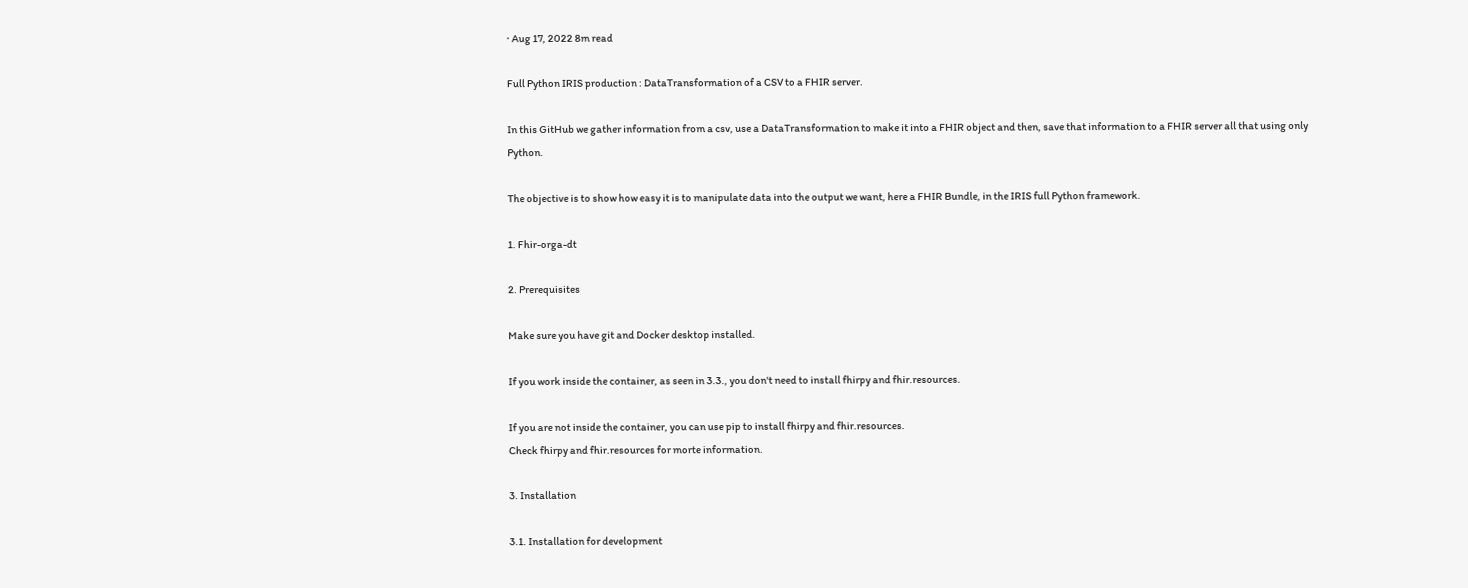· Aug 17, 2022 8m read

Full Python IRIS production : DataTransformation of a CSV to a FHIR server.

In this GitHub we gather information from a csv, use a DataTransformation to make it into a FHIR object and then, save that information to a FHIR server all that using only Python.

The objective is to show how easy it is to manipulate data into the output we want, here a FHIR Bundle, in the IRIS full Python framework.

1. Fhir-orga-dt

2. Prerequisites

Make sure you have git and Docker desktop installed.

If you work inside the container, as seen in 3.3., you don't need to install fhirpy and fhir.resources.

If you are not inside the container, you can use pip to install fhirpy and fhir.resources.
Check fhirpy and fhir.resources for morte information.

3. Installation

3.1. Installation for development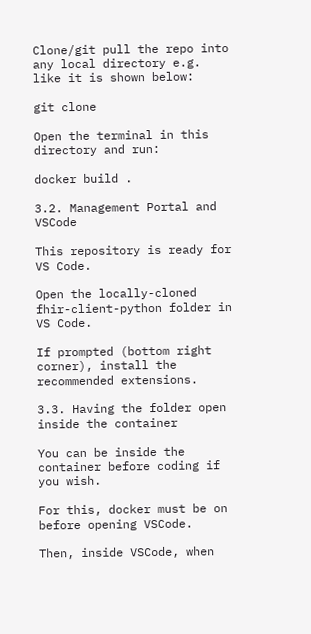Clone/git pull the repo into any local directory e.g. like it is shown below:

git clone

Open the terminal in this directory and run:

docker build .

3.2. Management Portal and VSCode

This repository is ready for VS Code.

Open the locally-cloned fhir-client-python folder in VS Code.

If prompted (bottom right corner), install the recommended extensions.

3.3. Having the folder open inside the container

You can be inside the container before coding if you wish.

For this, docker must be on before opening VSCode.

Then, inside VSCode, when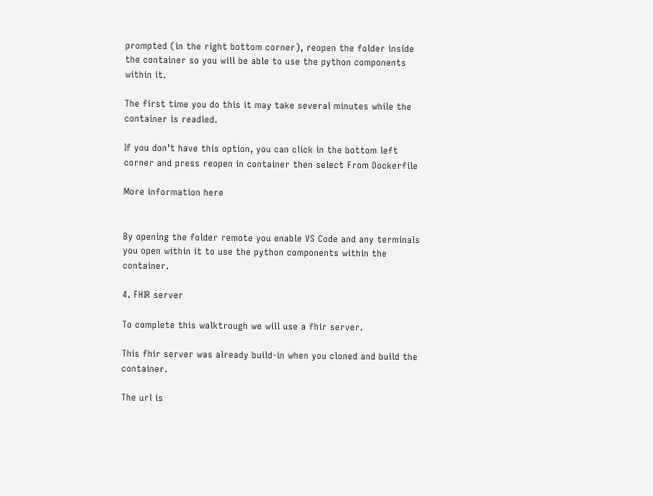prompted (in the right bottom corner), reopen the folder inside the container so you will be able to use the python components within it.

The first time you do this it may take several minutes while the container is readied.

If you don't have this option, you can click in the bottom left corner and press reopen in container then select From Dockerfile

More information here


By opening the folder remote you enable VS Code and any terminals you open within it to use the python components within the container.

4. FHIR server

To complete this walktrough we will use a fhir server.

This fhir server was already build-in when you cloned and build the container.

The url is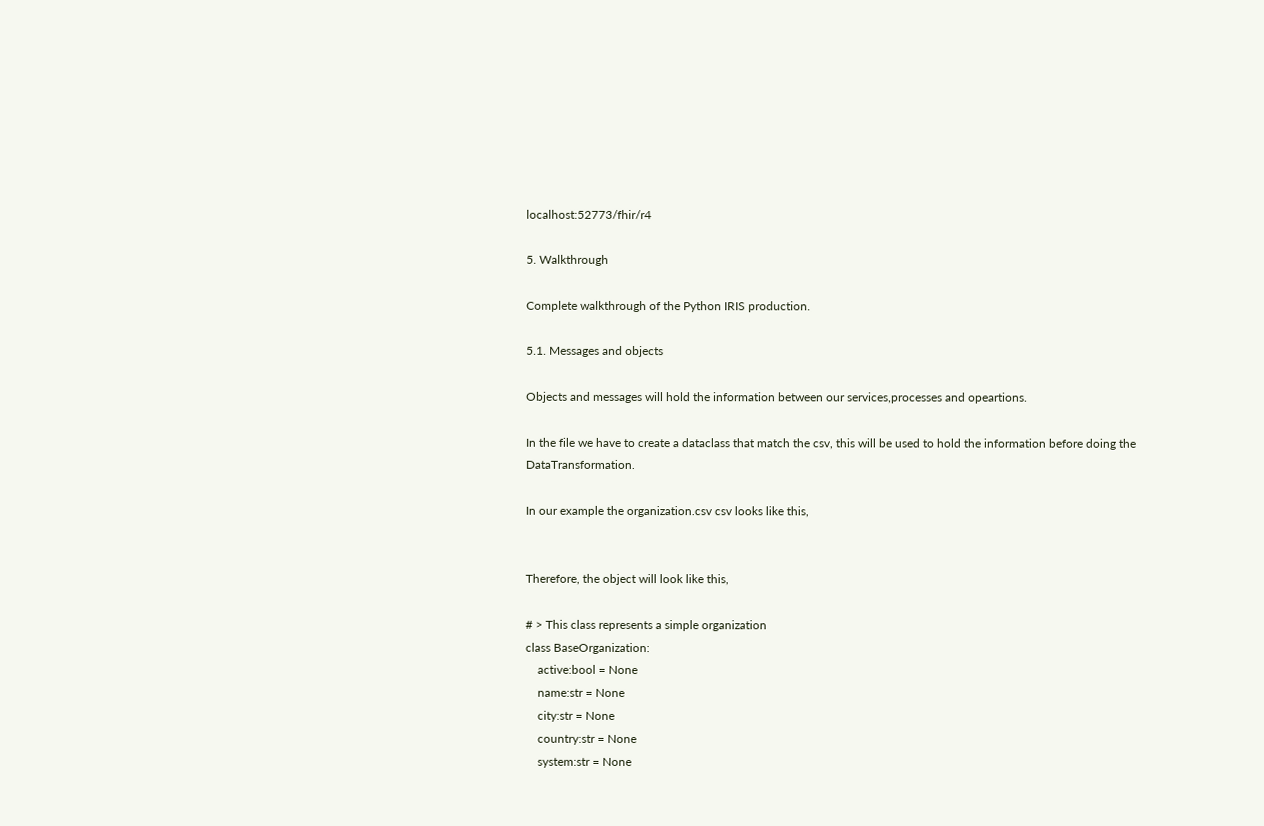localhost:52773/fhir/r4

5. Walkthrough

Complete walkthrough of the Python IRIS production.

5.1. Messages and objects

Objects and messages will hold the information between our services,processes and opeartions.

In the file we have to create a dataclass that match the csv, this will be used to hold the information before doing the DataTransformation.

In our example the organization.csv csv looks like this,


Therefore, the object will look like this,

# > This class represents a simple organization
class BaseOrganization:
    active:bool = None
    name:str = None
    city:str = None
    country:str = None
    system:str = None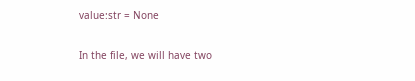value:str = None

In the file, we will have two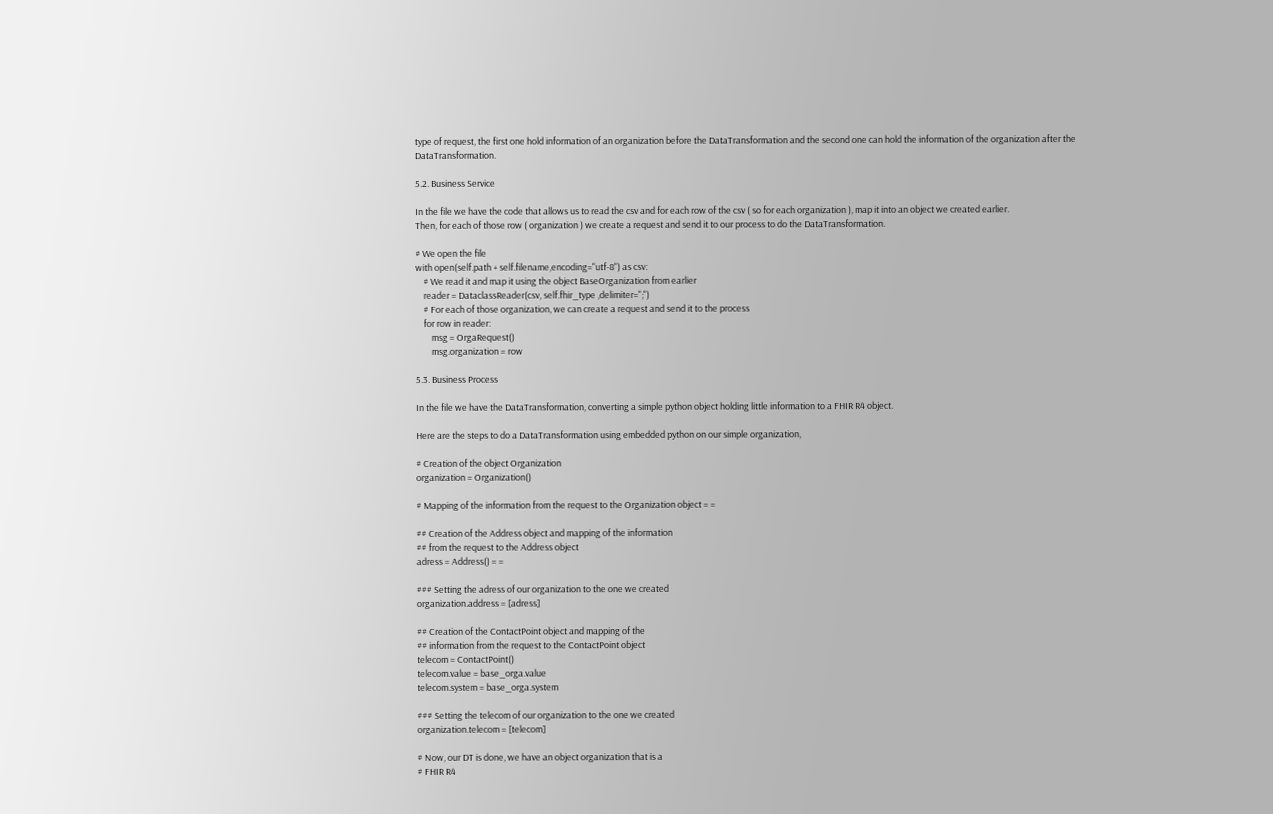type of request, the first one hold information of an organization before the DataTransformation and the second one can hold the information of the organization after the DataTransformation.

5.2. Business Service

In the file we have the code that allows us to read the csv and for each row of the csv ( so for each organization ), map it into an object we created earlier.
Then, for each of those row ( organization ) we create a request and send it to our process to do the DataTransformation.

# We open the file
with open(self.path + self.filename,encoding="utf-8") as csv:
    # We read it and map it using the object BaseOrganization from earlier
    reader = DataclassReader(csv, self.fhir_type ,delimiter=";")
    # For each of those organization, we can create a request and send it to the process
    for row in reader:
        msg = OrgaRequest()
        msg.organization = row

5.3. Business Process

In the file we have the DataTransformation, converting a simple python object holding little information to a FHIR R4 object.

Here are the steps to do a DataTransformation using embedded python on our simple organization,

# Creation of the object Organization
organization = Organization()

# Mapping of the information from the request to the Organization object = =

## Creation of the Address object and mapping of the information
## from the request to the Address object
adress = Address() = =

### Setting the adress of our organization to the one we created
organization.address = [adress]

## Creation of the ContactPoint object and mapping of the
## information from the request to the ContactPoint object
telecom = ContactPoint()
telecom.value = base_orga.value
telecom.system = base_orga.system

### Setting the telecom of our organization to the one we created
organization.telecom = [telecom]

# Now, our DT is done, we have an object organization that is a
# FHIR R4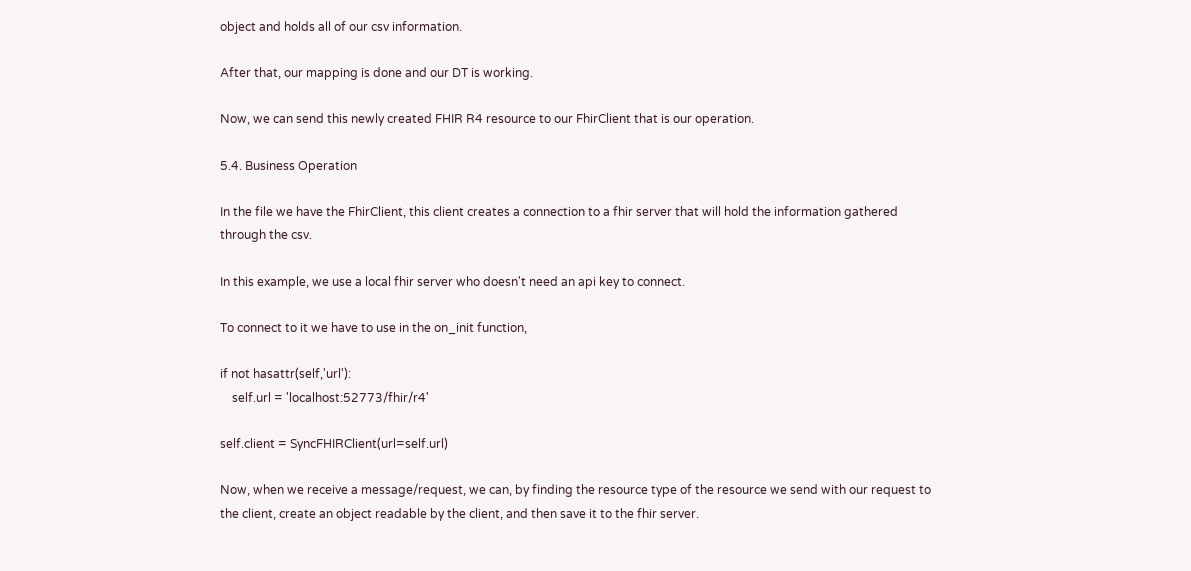object and holds all of our csv information.

After that, our mapping is done and our DT is working.

Now, we can send this newly created FHIR R4 resource to our FhirClient that is our operation.

5.4. Business Operation

In the file we have the FhirClient, this client creates a connection to a fhir server that will hold the information gathered through the csv.

In this example, we use a local fhir server who doesn't need an api key to connect.

To connect to it we have to use in the on_init function,

if not hasattr(self,'url'):
    self.url = 'localhost:52773/fhir/r4'

self.client = SyncFHIRClient(url=self.url)

Now, when we receive a message/request, we can, by finding the resource type of the resource we send with our request to the client, create an object readable by the client, and then save it to the fhir server.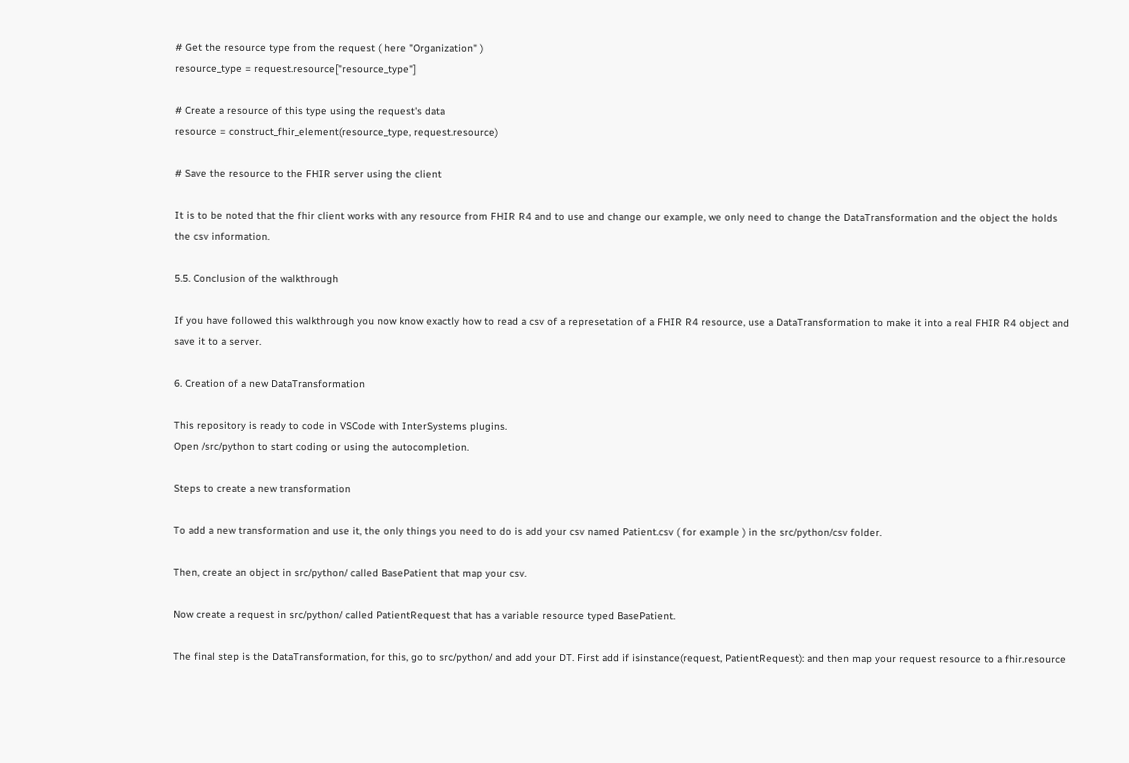# Get the resource type from the request ( here "Organization" )
resource_type = request.resource["resource_type"]

# Create a resource of this type using the request's data
resource = construct_fhir_element(resource_type, request.resource)

# Save the resource to the FHIR server using the client

It is to be noted that the fhir client works with any resource from FHIR R4 and to use and change our example, we only need to change the DataTransformation and the object the holds the csv information.

5.5. Conclusion of the walkthrough

If you have followed this walkthrough you now know exactly how to read a csv of a represetation of a FHIR R4 resource, use a DataTransformation to make it into a real FHIR R4 object and save it to a server.

6. Creation of a new DataTransformation

This repository is ready to code in VSCode with InterSystems plugins.
Open /src/python to start coding or using the autocompletion.

Steps to create a new transformation

To add a new transformation and use it, the only things you need to do is add your csv named Patient.csv ( for example ) in the src/python/csv folder.

Then, create an object in src/python/ called BasePatient that map your csv.

Now create a request in src/python/ called PatientRequest that has a variable resource typed BasePatient.

The final step is the DataTransformation, for this, go to src/python/ and add your DT. First add if isinstance(request, PatientRequest): and then map your request resource to a fhir.resource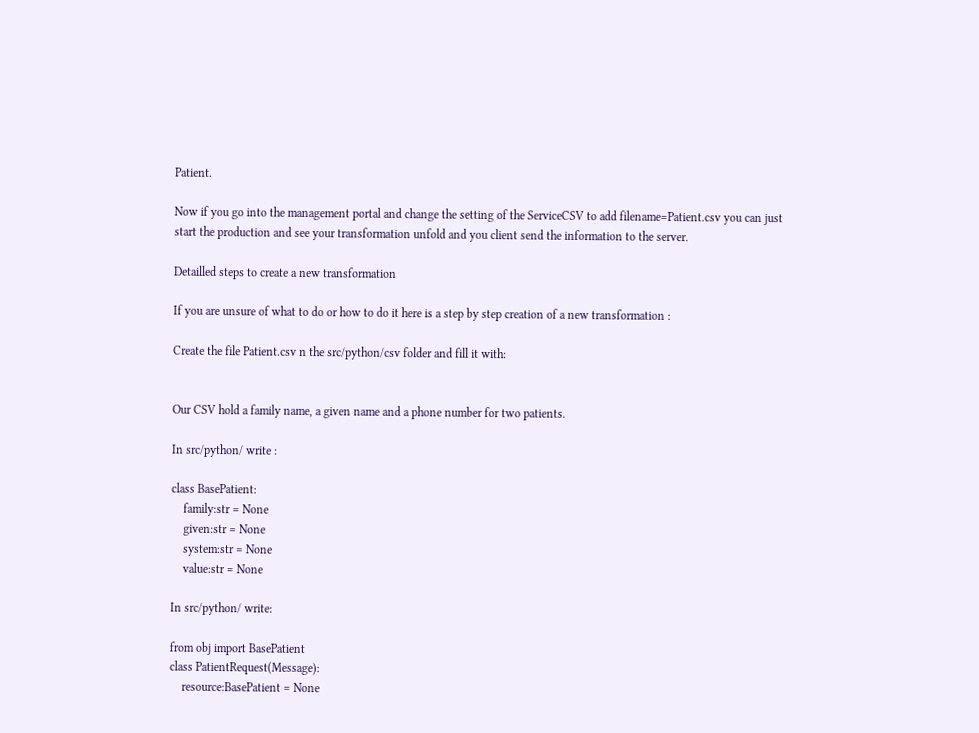Patient.

Now if you go into the management portal and change the setting of the ServiceCSV to add filename=Patient.csv you can just start the production and see your transformation unfold and you client send the information to the server.

Detailled steps to create a new transformation

If you are unsure of what to do or how to do it here is a step by step creation of a new transformation :

Create the file Patient.csv n the src/python/csv folder and fill it with:


Our CSV hold a family name, a given name and a phone number for two patients.

In src/python/ write :

class BasePatient:
    family:str = None
    given:str = None
    system:str = None
    value:str = None

In src/python/ write:

from obj import BasePatient
class PatientRequest(Message):
    resource:BasePatient = None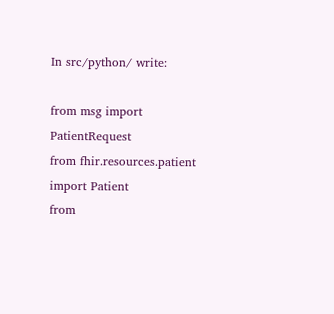In src/python/ write:

from msg import PatientRequest
from fhir.resources.patient import Patient
from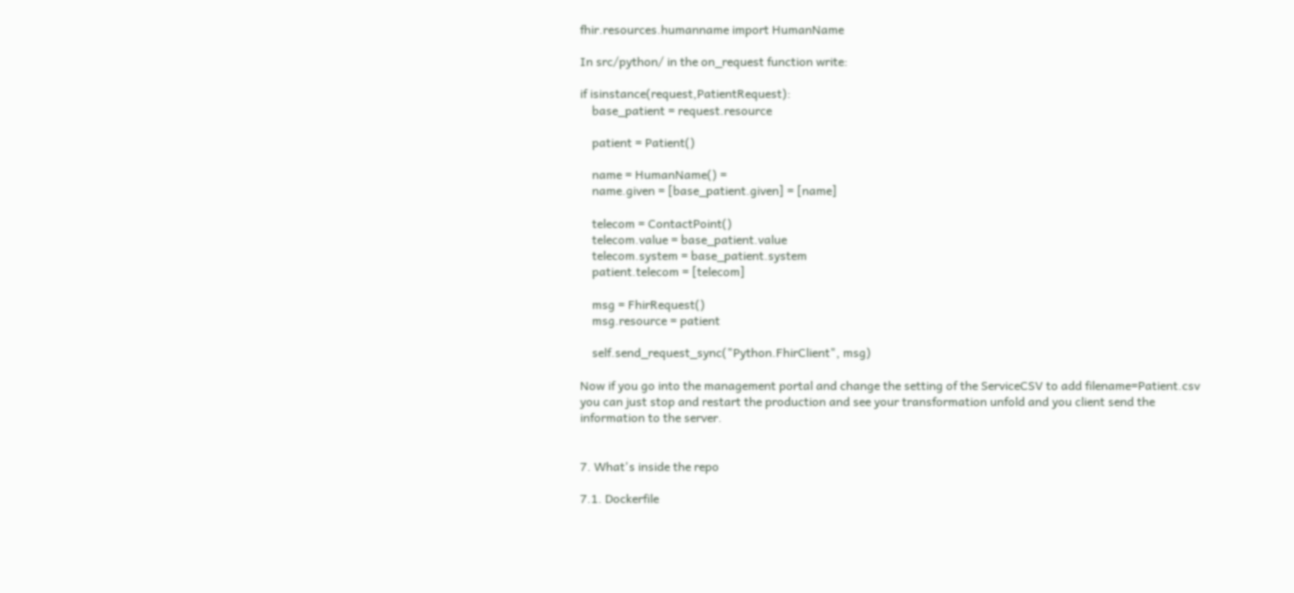fhir.resources.humanname import HumanName

In src/python/ in the on_request function write:

if isinstance(request,PatientRequest):
    base_patient = request.resource

    patient = Patient()

    name = HumanName() =
    name.given = [base_patient.given] = [name]

    telecom = ContactPoint()
    telecom.value = base_patient.value
    telecom.system = base_patient.system
    patient.telecom = [telecom]

    msg = FhirRequest()
    msg.resource = patient

    self.send_request_sync("Python.FhirClient", msg)

Now if you go into the management portal and change the setting of the ServiceCSV to add filename=Patient.csv you can just stop and restart the production and see your transformation unfold and you client send the information to the server.


7. What's inside the repo

7.1. Dockerfile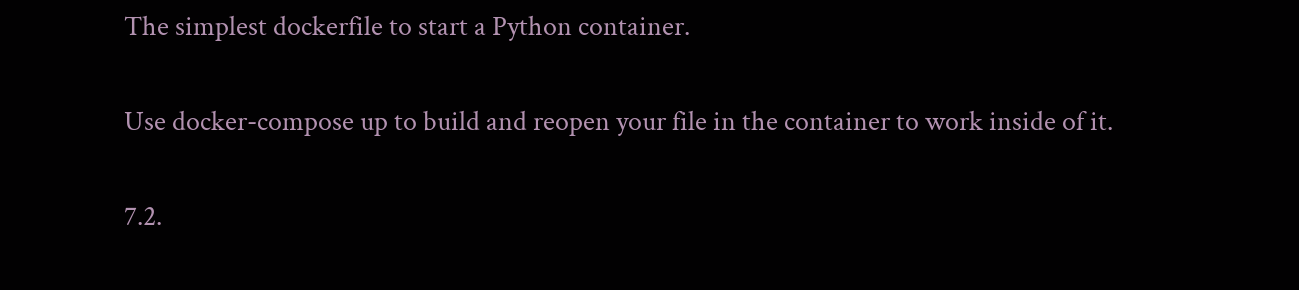The simplest dockerfile to start a Python container.

Use docker-compose up to build and reopen your file in the container to work inside of it.

7.2.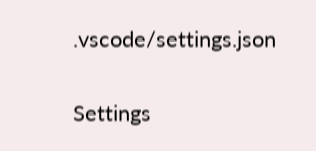.vscode/settings.json

Settings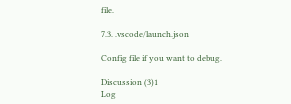file.

7.3. .vscode/launch.json

Config file if you want to debug.

Discussion (3)1
Log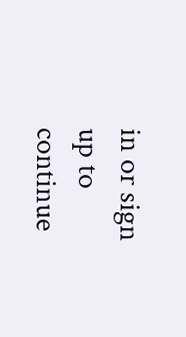in or sign up to continue